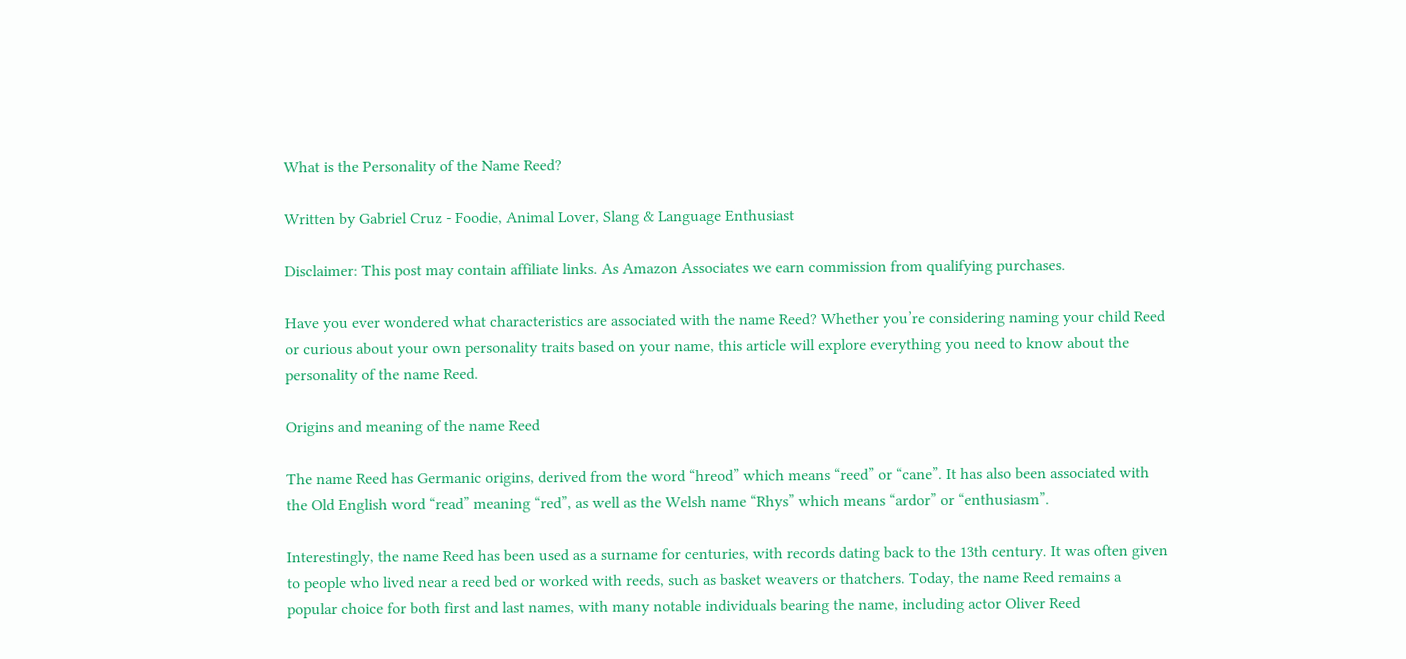What is the Personality of the Name Reed?

Written by Gabriel Cruz - Foodie, Animal Lover, Slang & Language Enthusiast

Disclaimer: This post may contain affiliate links. As Amazon Associates we earn commission from qualifying purchases.

Have you ever wondered what characteristics are associated with the name Reed? Whether you’re considering naming your child Reed or curious about your own personality traits based on your name, this article will explore everything you need to know about the personality of the name Reed.

Origins and meaning of the name Reed

The name Reed has Germanic origins, derived from the word “hreod” which means “reed” or “cane”. It has also been associated with the Old English word “read” meaning “red”, as well as the Welsh name “Rhys” which means “ardor” or “enthusiasm”.

Interestingly, the name Reed has been used as a surname for centuries, with records dating back to the 13th century. It was often given to people who lived near a reed bed or worked with reeds, such as basket weavers or thatchers. Today, the name Reed remains a popular choice for both first and last names, with many notable individuals bearing the name, including actor Oliver Reed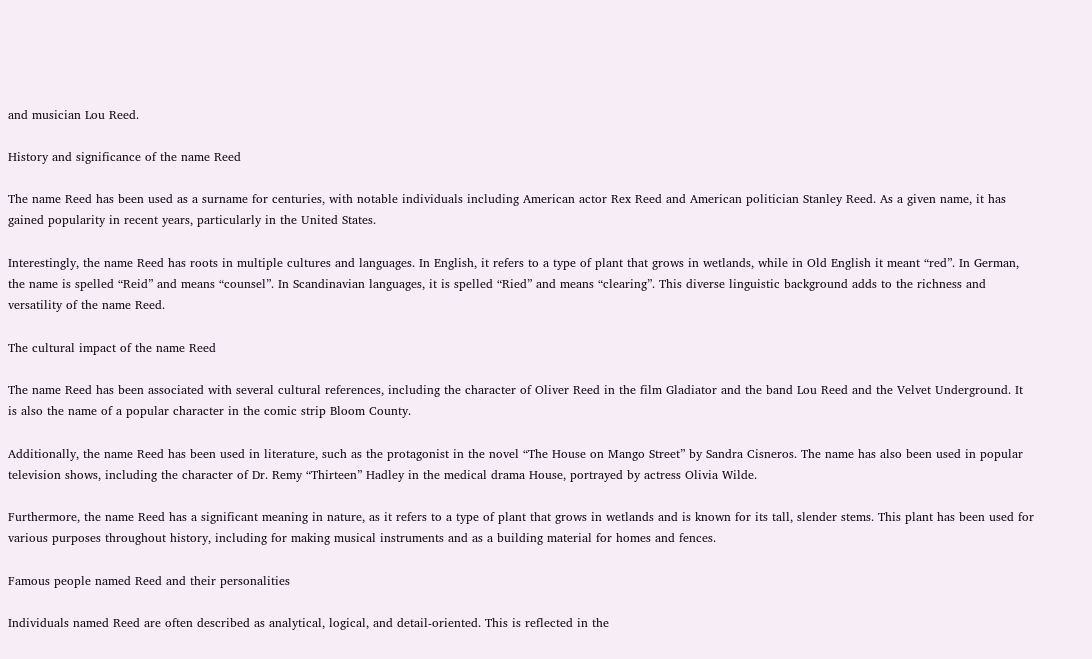and musician Lou Reed.

History and significance of the name Reed

The name Reed has been used as a surname for centuries, with notable individuals including American actor Rex Reed and American politician Stanley Reed. As a given name, it has gained popularity in recent years, particularly in the United States.

Interestingly, the name Reed has roots in multiple cultures and languages. In English, it refers to a type of plant that grows in wetlands, while in Old English it meant “red”. In German, the name is spelled “Reid” and means “counsel”. In Scandinavian languages, it is spelled “Ried” and means “clearing”. This diverse linguistic background adds to the richness and versatility of the name Reed.

The cultural impact of the name Reed

The name Reed has been associated with several cultural references, including the character of Oliver Reed in the film Gladiator and the band Lou Reed and the Velvet Underground. It is also the name of a popular character in the comic strip Bloom County.

Additionally, the name Reed has been used in literature, such as the protagonist in the novel “The House on Mango Street” by Sandra Cisneros. The name has also been used in popular television shows, including the character of Dr. Remy “Thirteen” Hadley in the medical drama House, portrayed by actress Olivia Wilde.

Furthermore, the name Reed has a significant meaning in nature, as it refers to a type of plant that grows in wetlands and is known for its tall, slender stems. This plant has been used for various purposes throughout history, including for making musical instruments and as a building material for homes and fences.

Famous people named Reed and their personalities

Individuals named Reed are often described as analytical, logical, and detail-oriented. This is reflected in the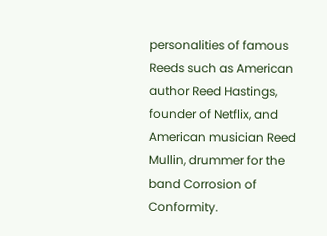personalities of famous Reeds such as American author Reed Hastings, founder of Netflix, and American musician Reed Mullin, drummer for the band Corrosion of Conformity.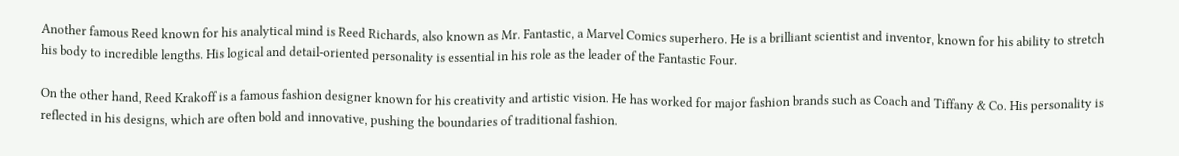Another famous Reed known for his analytical mind is Reed Richards, also known as Mr. Fantastic, a Marvel Comics superhero. He is a brilliant scientist and inventor, known for his ability to stretch his body to incredible lengths. His logical and detail-oriented personality is essential in his role as the leader of the Fantastic Four.

On the other hand, Reed Krakoff is a famous fashion designer known for his creativity and artistic vision. He has worked for major fashion brands such as Coach and Tiffany & Co. His personality is reflected in his designs, which are often bold and innovative, pushing the boundaries of traditional fashion.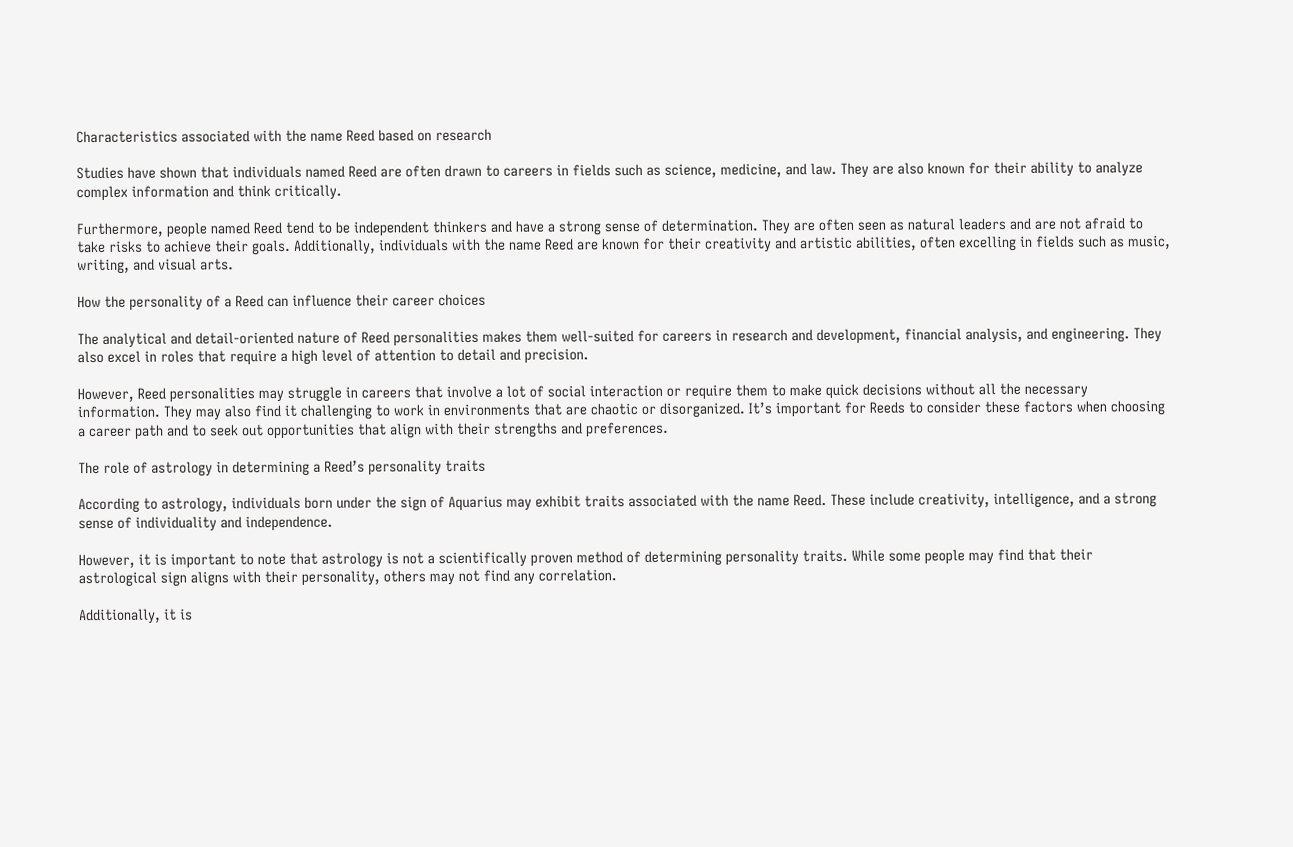Characteristics associated with the name Reed based on research

Studies have shown that individuals named Reed are often drawn to careers in fields such as science, medicine, and law. They are also known for their ability to analyze complex information and think critically.

Furthermore, people named Reed tend to be independent thinkers and have a strong sense of determination. They are often seen as natural leaders and are not afraid to take risks to achieve their goals. Additionally, individuals with the name Reed are known for their creativity and artistic abilities, often excelling in fields such as music, writing, and visual arts.

How the personality of a Reed can influence their career choices

The analytical and detail-oriented nature of Reed personalities makes them well-suited for careers in research and development, financial analysis, and engineering. They also excel in roles that require a high level of attention to detail and precision.

However, Reed personalities may struggle in careers that involve a lot of social interaction or require them to make quick decisions without all the necessary information. They may also find it challenging to work in environments that are chaotic or disorganized. It’s important for Reeds to consider these factors when choosing a career path and to seek out opportunities that align with their strengths and preferences.

The role of astrology in determining a Reed’s personality traits

According to astrology, individuals born under the sign of Aquarius may exhibit traits associated with the name Reed. These include creativity, intelligence, and a strong sense of individuality and independence.

However, it is important to note that astrology is not a scientifically proven method of determining personality traits. While some people may find that their astrological sign aligns with their personality, others may not find any correlation.

Additionally, it is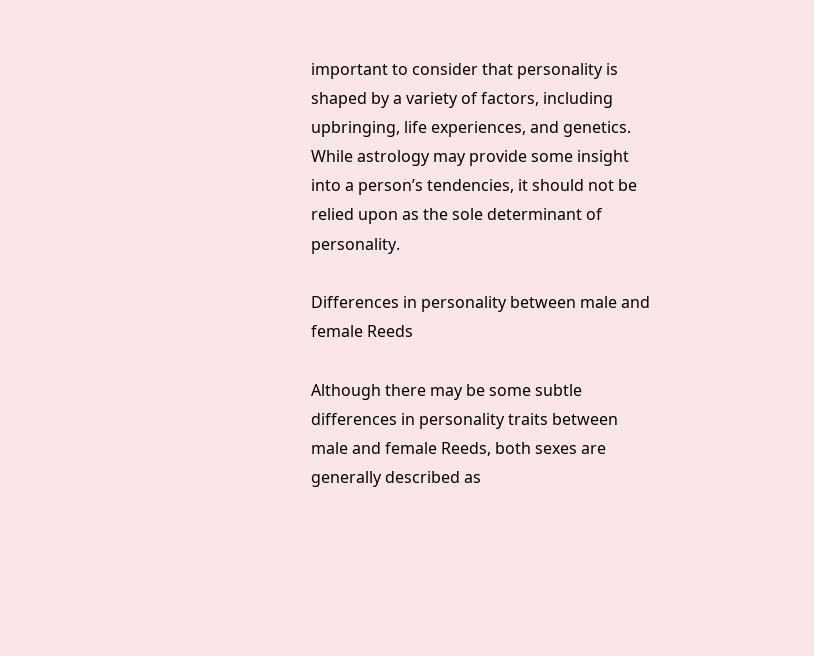important to consider that personality is shaped by a variety of factors, including upbringing, life experiences, and genetics. While astrology may provide some insight into a person’s tendencies, it should not be relied upon as the sole determinant of personality.

Differences in personality between male and female Reeds

Although there may be some subtle differences in personality traits between male and female Reeds, both sexes are generally described as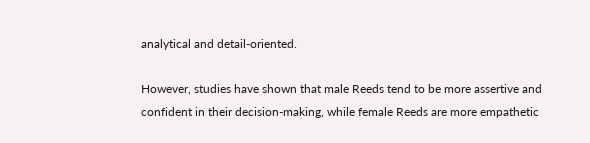analytical and detail-oriented.

However, studies have shown that male Reeds tend to be more assertive and confident in their decision-making, while female Reeds are more empathetic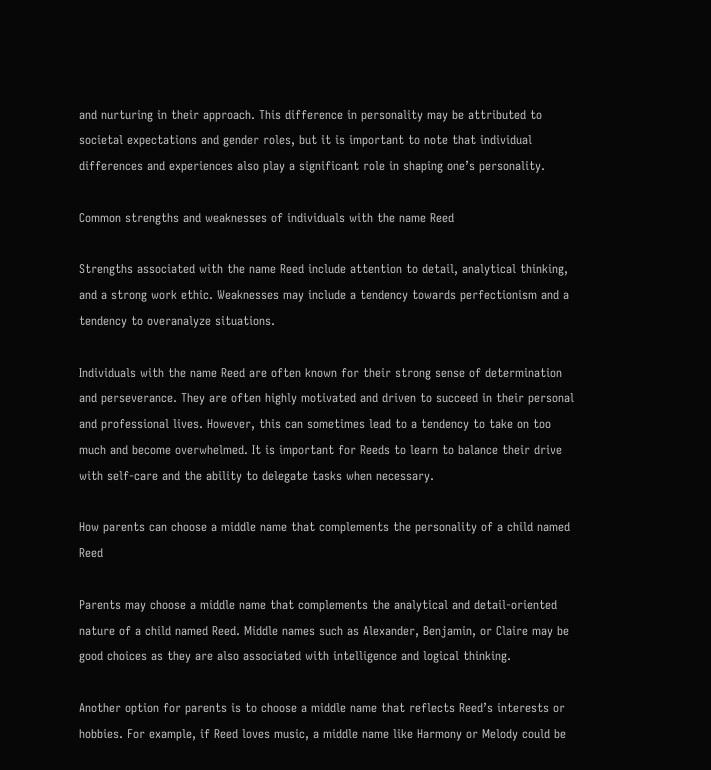and nurturing in their approach. This difference in personality may be attributed to societal expectations and gender roles, but it is important to note that individual differences and experiences also play a significant role in shaping one’s personality.

Common strengths and weaknesses of individuals with the name Reed

Strengths associated with the name Reed include attention to detail, analytical thinking, and a strong work ethic. Weaknesses may include a tendency towards perfectionism and a tendency to overanalyze situations.

Individuals with the name Reed are often known for their strong sense of determination and perseverance. They are often highly motivated and driven to succeed in their personal and professional lives. However, this can sometimes lead to a tendency to take on too much and become overwhelmed. It is important for Reeds to learn to balance their drive with self-care and the ability to delegate tasks when necessary.

How parents can choose a middle name that complements the personality of a child named Reed

Parents may choose a middle name that complements the analytical and detail-oriented nature of a child named Reed. Middle names such as Alexander, Benjamin, or Claire may be good choices as they are also associated with intelligence and logical thinking.

Another option for parents is to choose a middle name that reflects Reed’s interests or hobbies. For example, if Reed loves music, a middle name like Harmony or Melody could be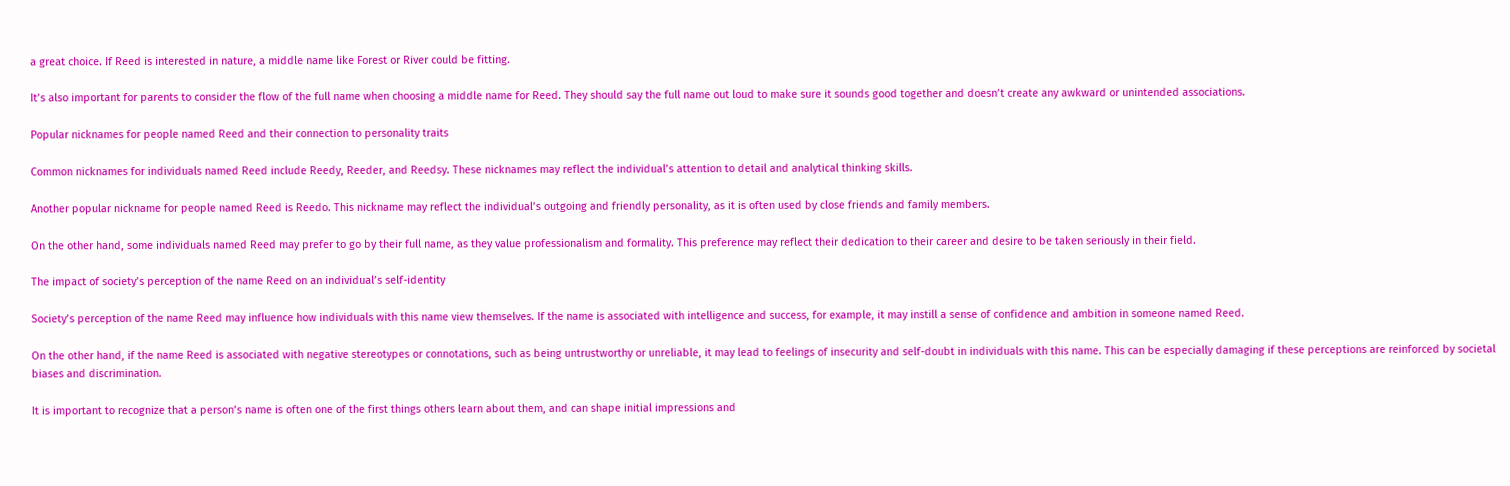a great choice. If Reed is interested in nature, a middle name like Forest or River could be fitting.

It’s also important for parents to consider the flow of the full name when choosing a middle name for Reed. They should say the full name out loud to make sure it sounds good together and doesn’t create any awkward or unintended associations.

Popular nicknames for people named Reed and their connection to personality traits

Common nicknames for individuals named Reed include Reedy, Reeder, and Reedsy. These nicknames may reflect the individual’s attention to detail and analytical thinking skills.

Another popular nickname for people named Reed is Reedo. This nickname may reflect the individual’s outgoing and friendly personality, as it is often used by close friends and family members.

On the other hand, some individuals named Reed may prefer to go by their full name, as they value professionalism and formality. This preference may reflect their dedication to their career and desire to be taken seriously in their field.

The impact of society’s perception of the name Reed on an individual’s self-identity

Society’s perception of the name Reed may influence how individuals with this name view themselves. If the name is associated with intelligence and success, for example, it may instill a sense of confidence and ambition in someone named Reed.

On the other hand, if the name Reed is associated with negative stereotypes or connotations, such as being untrustworthy or unreliable, it may lead to feelings of insecurity and self-doubt in individuals with this name. This can be especially damaging if these perceptions are reinforced by societal biases and discrimination.

It is important to recognize that a person’s name is often one of the first things others learn about them, and can shape initial impressions and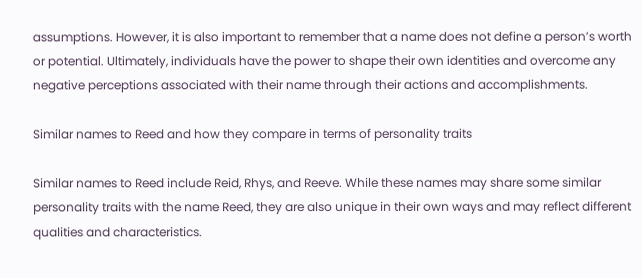assumptions. However, it is also important to remember that a name does not define a person’s worth or potential. Ultimately, individuals have the power to shape their own identities and overcome any negative perceptions associated with their name through their actions and accomplishments.

Similar names to Reed and how they compare in terms of personality traits

Similar names to Reed include Reid, Rhys, and Reeve. While these names may share some similar personality traits with the name Reed, they are also unique in their own ways and may reflect different qualities and characteristics.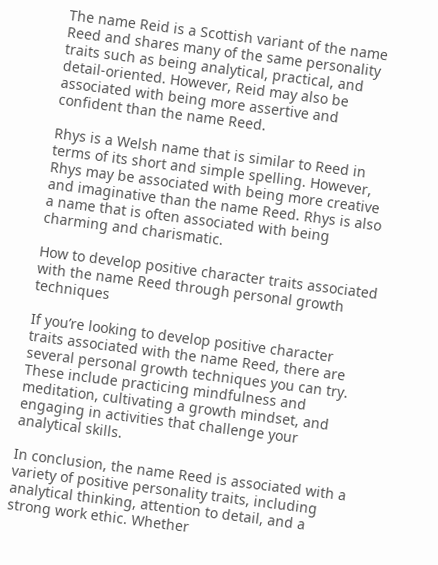The name Reid is a Scottish variant of the name Reed and shares many of the same personality traits such as being analytical, practical, and detail-oriented. However, Reid may also be associated with being more assertive and confident than the name Reed.

Rhys is a Welsh name that is similar to Reed in terms of its short and simple spelling. However, Rhys may be associated with being more creative and imaginative than the name Reed. Rhys is also a name that is often associated with being charming and charismatic.

How to develop positive character traits associated with the name Reed through personal growth techniques

If you’re looking to develop positive character traits associated with the name Reed, there are several personal growth techniques you can try. These include practicing mindfulness and meditation, cultivating a growth mindset, and engaging in activities that challenge your analytical skills.

In conclusion, the name Reed is associated with a variety of positive personality traits, including analytical thinking, attention to detail, and a strong work ethic. Whether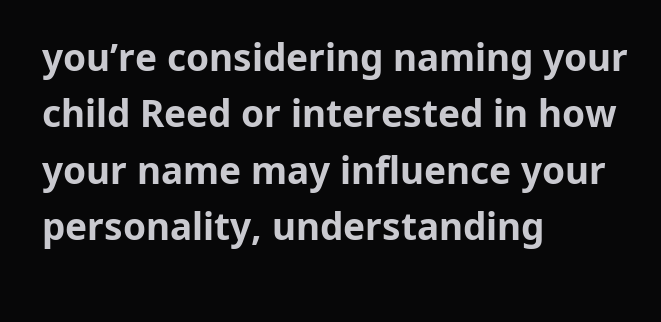you’re considering naming your child Reed or interested in how your name may influence your personality, understanding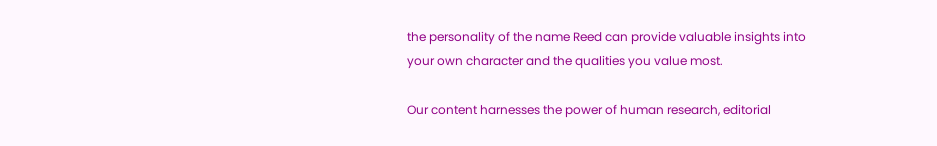the personality of the name Reed can provide valuable insights into your own character and the qualities you value most.

Our content harnesses the power of human research, editorial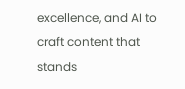excellence, and AI to craft content that stands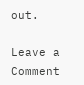out.

Leave a Comment